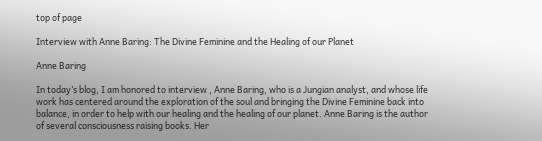top of page

Interview with Anne Baring: The Divine Feminine and the Healing of our Planet

Anne Baring

In today’s blog, I am honored to interview , Anne Baring, who is a Jungian analyst, and whose life work has centered around the exploration of the soul and bringing the Divine Feminine back into balance, in order to help with our healing and the healing of our planet. Anne Baring is the author of several consciousness raising books. Her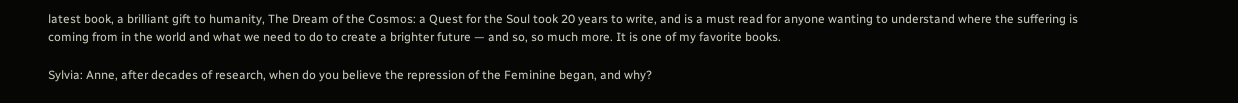latest book, a brilliant gift to humanity, The Dream of the Cosmos: a Quest for the Soul took 20 years to write, and is a must read for anyone wanting to understand where the suffering is coming from in the world and what we need to do to create a brighter future — and so, so much more. It is one of my favorite books.

Sylvia: Anne, after decades of research, when do you believe the repression of the Feminine began, and why?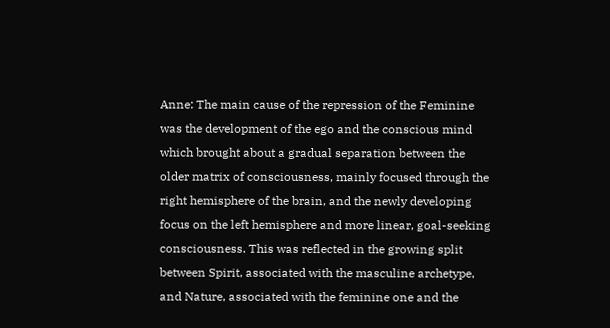Anne: The main cause of the repression of the Feminine was the development of the ego and the conscious mind which brought about a gradual separation between the older matrix of consciousness, mainly focused through the right hemisphere of the brain, and the newly developing focus on the left hemisphere and more linear, goal-seeking consciousness. This was reflected in the growing split between Spirit, associated with the masculine archetype, and Nature, associated with the feminine one and the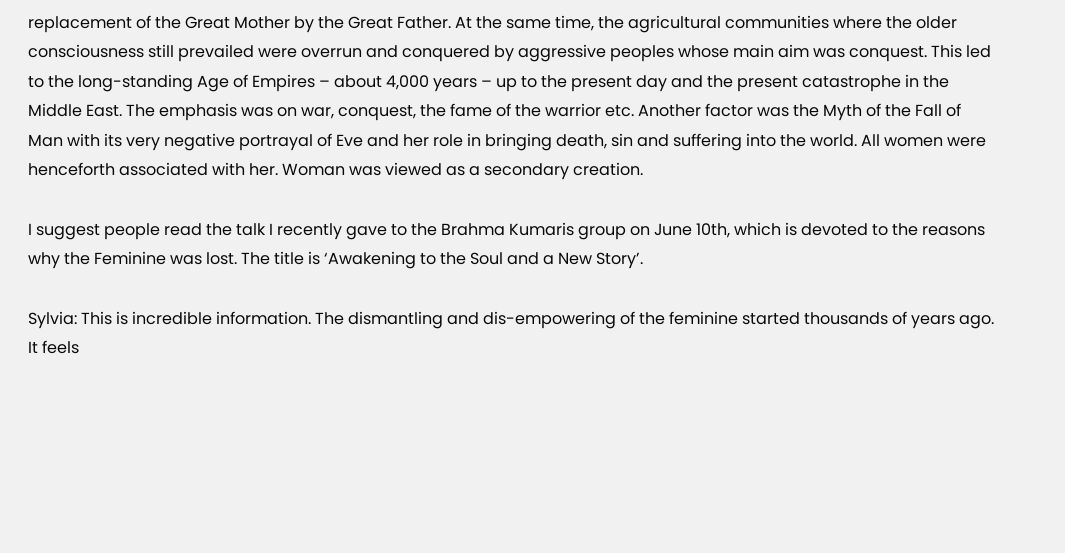replacement of the Great Mother by the Great Father. At the same time, the agricultural communities where the older consciousness still prevailed were overrun and conquered by aggressive peoples whose main aim was conquest. This led to the long-standing Age of Empires – about 4,000 years – up to the present day and the present catastrophe in the Middle East. The emphasis was on war, conquest, the fame of the warrior etc. Another factor was the Myth of the Fall of Man with its very negative portrayal of Eve and her role in bringing death, sin and suffering into the world. All women were henceforth associated with her. Woman was viewed as a secondary creation.

I suggest people read the talk I recently gave to the Brahma Kumaris group on June 10th, which is devoted to the reasons why the Feminine was lost. The title is ‘Awakening to the Soul and a New Story’.

Sylvia: This is incredible information. The dismantling and dis-empowering of the feminine started thousands of years ago. It feels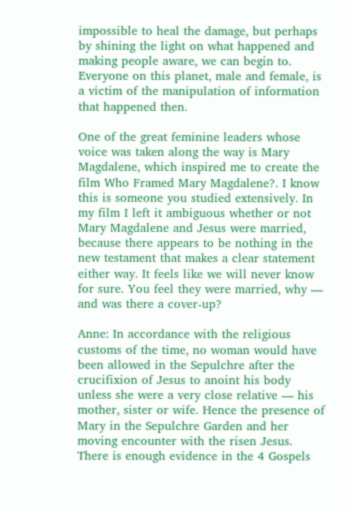impossible to heal the damage, but perhaps by shining the light on what happened and making people aware, we can begin to. Everyone on this planet, male and female, is a victim of the manipulation of information that happened then.

One of the great feminine leaders whose voice was taken along the way is Mary Magdalene, which inspired me to create the film Who Framed Mary Magdalene?. I know this is someone you studied extensively. In my film I left it ambiguous whether or not Mary Magdalene and Jesus were married, because there appears to be nothing in the new testament that makes a clear statement either way. It feels like we will never know for sure. You feel they were married, why — and was there a cover-up?

Anne: In accordance with the religious customs of the time, no woman would have been allowed in the Sepulchre after the crucifixion of Jesus to anoint his body unless she were a very close relative — his mother, sister or wife. Hence the presence of Mary in the Sepulchre Garden and her moving encounter with the risen Jesus. There is enough evidence in the 4 Gospels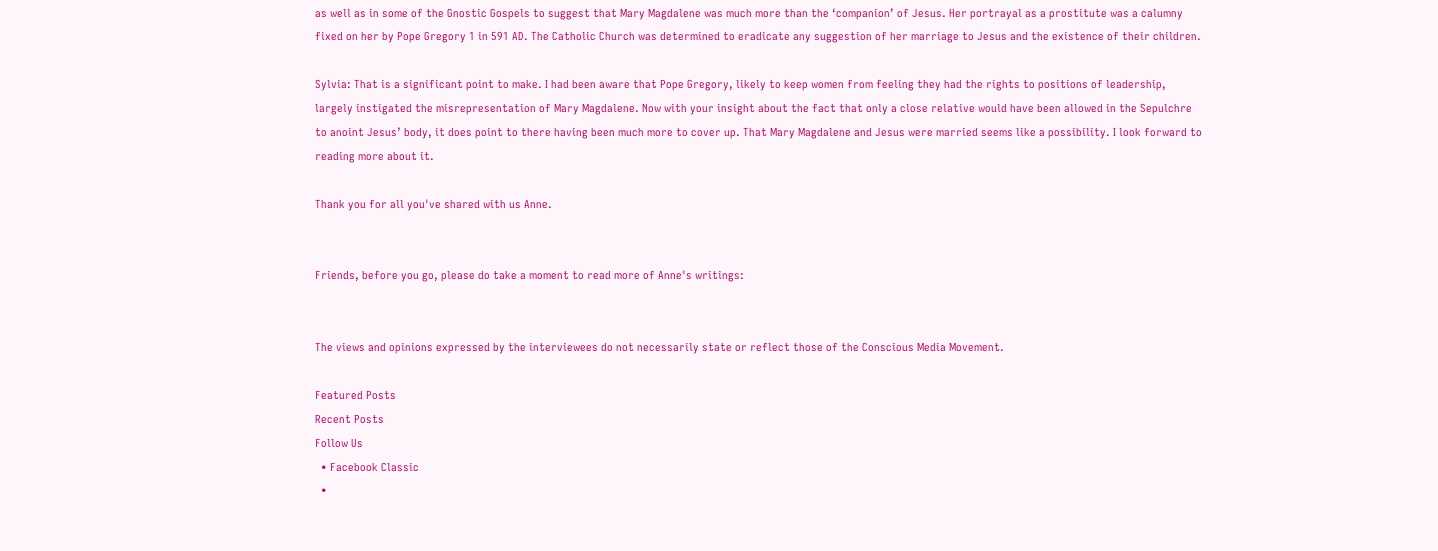as well as in some of the Gnostic Gospels to suggest that Mary Magdalene was much more than the ‘companion’ of Jesus. Her portrayal as a prostitute was a calumny fixed on her by Pope Gregory 1 in 591 AD. The Catholic Church was determined to eradicate any suggestion of her marriage to Jesus and the existence of their children.

Sylvia: That is a significant point to make. I had been aware that Pope Gregory, likely to keep women from feeling they had the rights to positions of leadership, largely instigated the misrepresentation of Mary Magdalene. Now with your insight about the fact that only a close relative would have been allowed in the Sepulchre to anoint Jesus’ body, it does point to there having been much more to cover up. That Mary Magdalene and Jesus were married seems like a possibility. I look forward to reading more about it.

Thank you for all you've shared with us Anne.


Friends, before you go, please do take a moment to read more of Anne's writings:


The views and opinions expressed by the interviewees do not necessarily state or reflect those of the Conscious Media Movement.

Featured Posts
Recent Posts
Follow Us
  • Facebook Classic
  •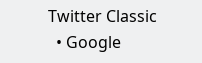Twitter Classic
  • Google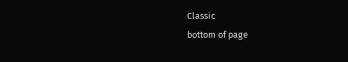Classic
bottom of page